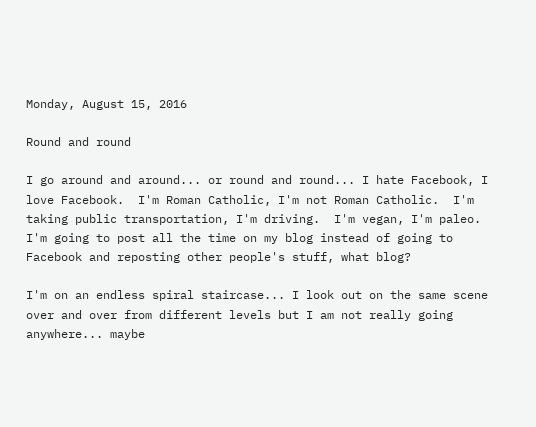Monday, August 15, 2016

Round and round

I go around and around... or round and round... I hate Facebook, I love Facebook.  I'm Roman Catholic, I'm not Roman Catholic.  I'm taking public transportation, I'm driving.  I'm vegan, I'm paleo.  I'm going to post all the time on my blog instead of going to Facebook and reposting other people's stuff, what blog?

I'm on an endless spiral staircase... I look out on the same scene over and over from different levels but I am not really going anywhere... maybe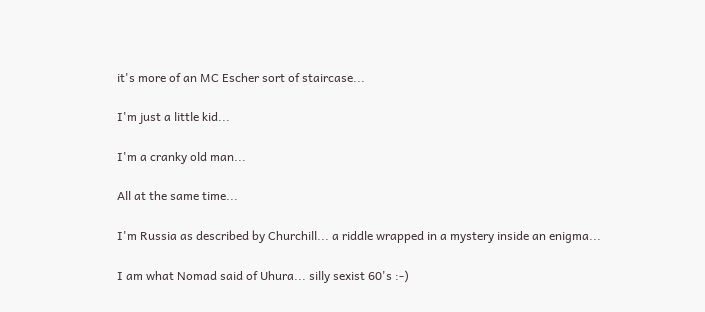it's more of an MC Escher sort of staircase...

I'm just a little kid...

I'm a cranky old man...

All at the same time...

I'm Russia as described by Churchill... a riddle wrapped in a mystery inside an enigma...

I am what Nomad said of Uhura... silly sexist 60's :-)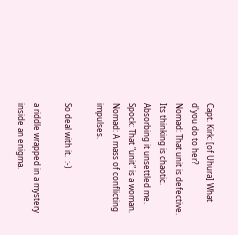Capt. Kirk: [of Uhura] What d'you do to her?
Nomad: That unit is defective. Its thinking is chaotic. Absorbing it unsettled me.
Spock: That "unit" is a woman.
Nomad: A mass of conflicting impulses.

So deal with it.  :-)

a riddle wrapped in a mystery inside an enigma.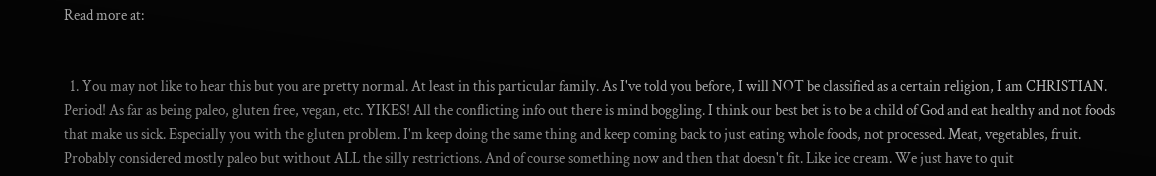Read more at:


  1. You may not like to hear this but you are pretty normal. At least in this particular family. As I've told you before, I will NOT be classified as a certain religion, I am CHRISTIAN. Period! As far as being paleo, gluten free, vegan, etc. YIKES! All the conflicting info out there is mind boggling. I think our best bet is to be a child of God and eat healthy and not foods that make us sick. Especially you with the gluten problem. I'm keep doing the same thing and keep coming back to just eating whole foods, not processed. Meat, vegetables, fruit. Probably considered mostly paleo but without ALL the silly restrictions. And of course something now and then that doesn't fit. Like ice cream. We just have to quit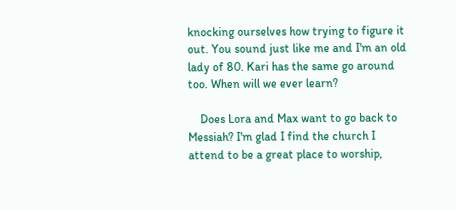knocking ourselves how trying to figure it out. You sound just like me and I'm an old lady of 80. Kari has the same go around too. When will we ever learn?

    Does Lora and Max want to go back to Messiah? I'm glad I find the church I attend to be a great place to worship,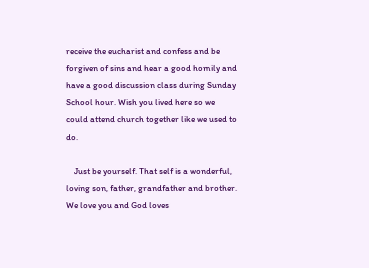receive the eucharist and confess and be forgiven of sins and hear a good homily and have a good discussion class during Sunday School hour. Wish you lived here so we could attend church together like we used to do.

    Just be yourself. That self is a wonderful, loving son, father, grandfather and brother. We love you and God loves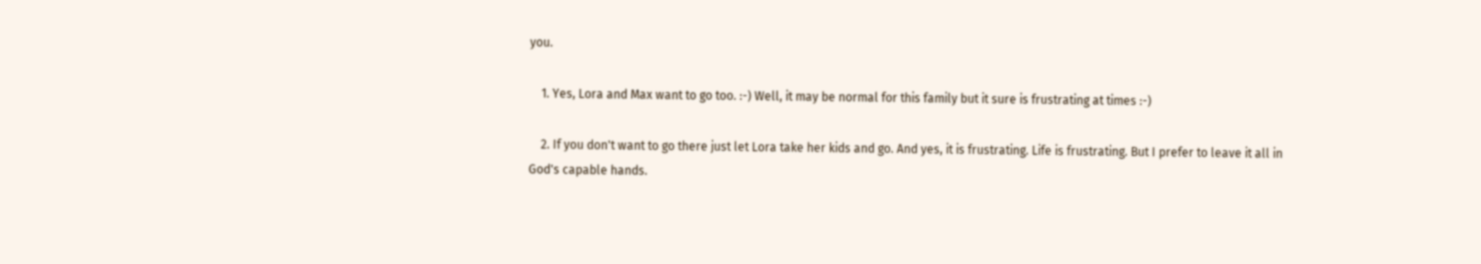you.

    1. Yes, Lora and Max want to go too. :-) Well, it may be normal for this family but it sure is frustrating at times :-)

    2. If you don't want to go there just let Lora take her kids and go. And yes, it is frustrating. Life is frustrating. But I prefer to leave it all in God's capable hands.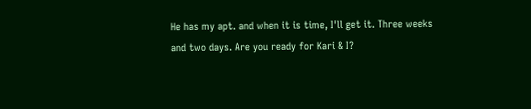He has my apt. and when it is time, I'll get it. Three weeks and two days. Are you ready for Kari & I?